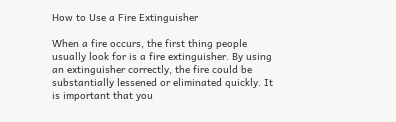How to Use a Fire Extinguisher

When a fire occurs, the first thing people usually look for is a fire extinguisher. By using an extinguisher correctly, the fire could be substantially lessened or eliminated quickly. It is important that you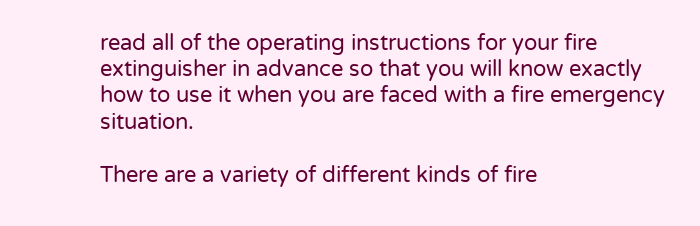read all of the operating instructions for your fire extinguisher in advance so that you will know exactly how to use it when you are faced with a fire emergency situation.

There are a variety of different kinds of fire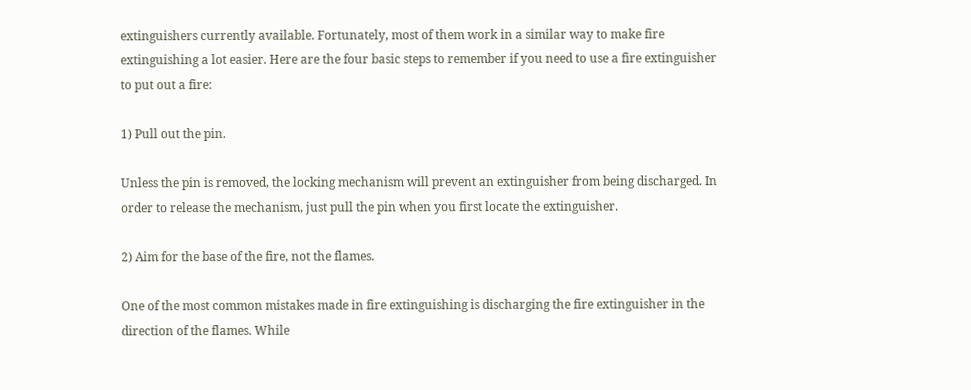extinguishers currently available. Fortunately, most of them work in a similar way to make fire extinguishing a lot easier. Here are the four basic steps to remember if you need to use a fire extinguisher to put out a fire:

1) Pull out the pin.

Unless the pin is removed, the locking mechanism will prevent an extinguisher from being discharged. In order to release the mechanism, just pull the pin when you first locate the extinguisher.

2) Aim for the base of the fire, not the flames.

One of the most common mistakes made in fire extinguishing is discharging the fire extinguisher in the direction of the flames. While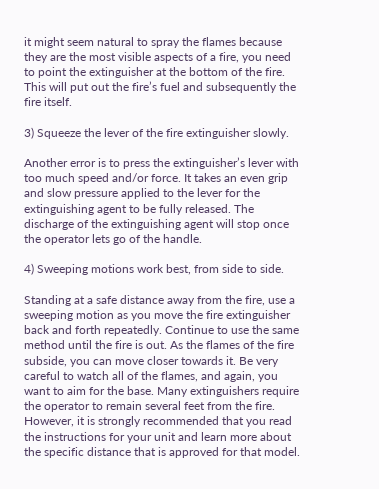it might seem natural to spray the flames because they are the most visible aspects of a fire, you need to point the extinguisher at the bottom of the fire. This will put out the fire’s fuel and subsequently the fire itself.

3) Squeeze the lever of the fire extinguisher slowly.

Another error is to press the extinguisher’s lever with too much speed and/or force. It takes an even grip and slow pressure applied to the lever for the extinguishing agent to be fully released. The discharge of the extinguishing agent will stop once the operator lets go of the handle.

4) Sweeping motions work best, from side to side.

Standing at a safe distance away from the fire, use a sweeping motion as you move the fire extinguisher back and forth repeatedly. Continue to use the same method until the fire is out. As the flames of the fire subside, you can move closer towards it. Be very careful to watch all of the flames, and again, you want to aim for the base. Many extinguishers require the operator to remain several feet from the fire. However, it is strongly recommended that you read the instructions for your unit and learn more about the specific distance that is approved for that model.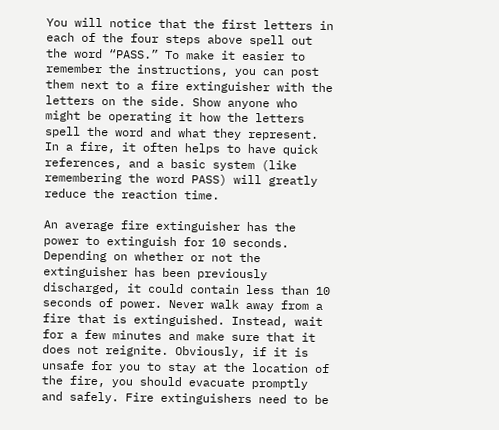You will notice that the first letters in each of the four steps above spell out the word “PASS.” To make it easier to remember the instructions, you can post them next to a fire extinguisher with the letters on the side. Show anyone who might be operating it how the letters spell the word and what they represent. In a fire, it often helps to have quick references, and a basic system (like remembering the word PASS) will greatly reduce the reaction time.

An average fire extinguisher has the power to extinguish for 10 seconds. Depending on whether or not the extinguisher has been previously discharged, it could contain less than 10 seconds of power. Never walk away from a fire that is extinguished. Instead, wait for a few minutes and make sure that it does not reignite. Obviously, if it is unsafe for you to stay at the location of the fire, you should evacuate promptly and safely. Fire extinguishers need to be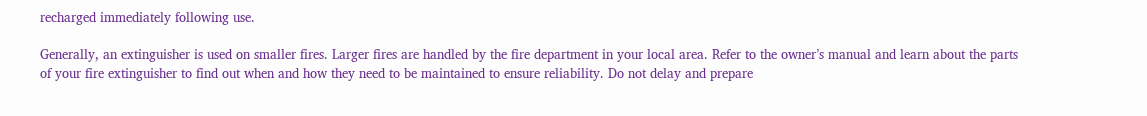recharged immediately following use.

Generally, an extinguisher is used on smaller fires. Larger fires are handled by the fire department in your local area. Refer to the owner’s manual and learn about the parts of your fire extinguisher to find out when and how they need to be maintained to ensure reliability. Do not delay and prepare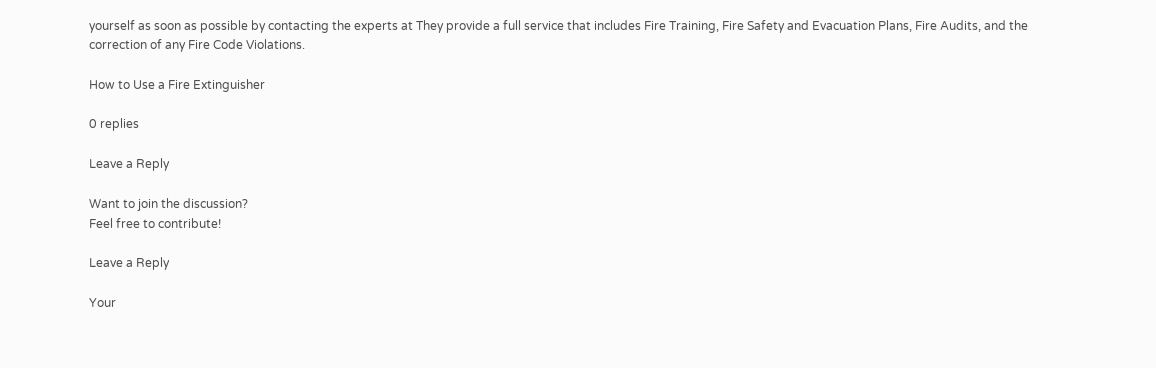yourself as soon as possible by contacting the experts at They provide a full service that includes Fire Training, Fire Safety and Evacuation Plans, Fire Audits, and the correction of any Fire Code Violations.

How to Use a Fire Extinguisher

0 replies

Leave a Reply

Want to join the discussion?
Feel free to contribute!

Leave a Reply

Your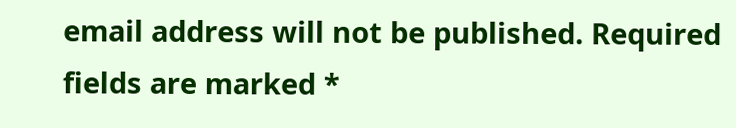email address will not be published. Required fields are marked *